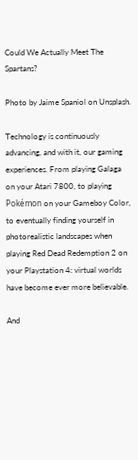Could We Actually Meet The Spartans?

Photo by Jaime Spaniol on Unsplash.

Technology is continuously advancing, and with it, our gaming experiences. From playing Galaga on your Atari 7800, to playing Pokémon on your Gameboy Color, to eventually finding yourself in photorealistic landscapes when playing Red Dead Redemption 2 on your Playstation 4: virtual worlds have become ever more believable.

And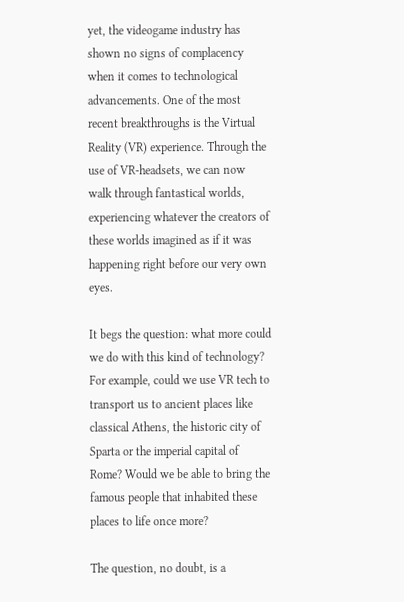yet, the videogame industry has shown no signs of complacency when it comes to technological advancements. One of the most recent breakthroughs is the Virtual Reality (VR) experience. Through the use of VR-headsets, we can now walk through fantastical worlds, experiencing whatever the creators of these worlds imagined as if it was happening right before our very own eyes.

It begs the question: what more could we do with this kind of technology? For example, could we use VR tech to transport us to ancient places like classical Athens, the historic city of Sparta or the imperial capital of Rome? Would we be able to bring the famous people that inhabited these places to life once more?

The question, no doubt, is a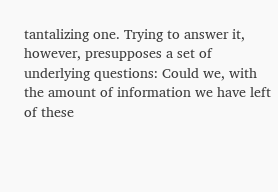tantalizing one. Trying to answer it, however, presupposes a set of underlying questions: Could we, with the amount of information we have left of these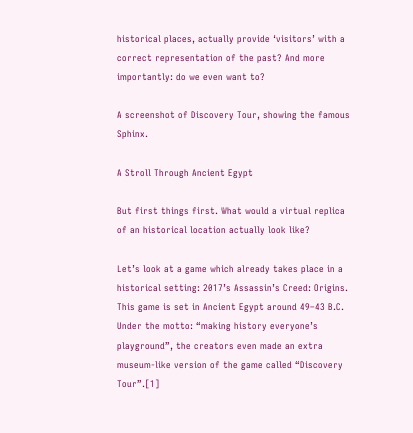historical places, actually provide ‘visitors’ with a correct representation of the past? And more importantly: do we even want to?

A screenshot of Discovery Tour, showing the famous Sphinx.

A Stroll Through Ancient Egypt

But first things first. What would a virtual replica of an historical location actually look like?

Let’s look at a game which already takes place in a historical setting: 2017’s Assassin’s Creed: Origins. This game is set in Ancient Egypt around 49–43 B.C. Under the motto: “making history everyone’s playground”, the creators even made an extra museum-like version of the game called “Discovery Tour”.[1]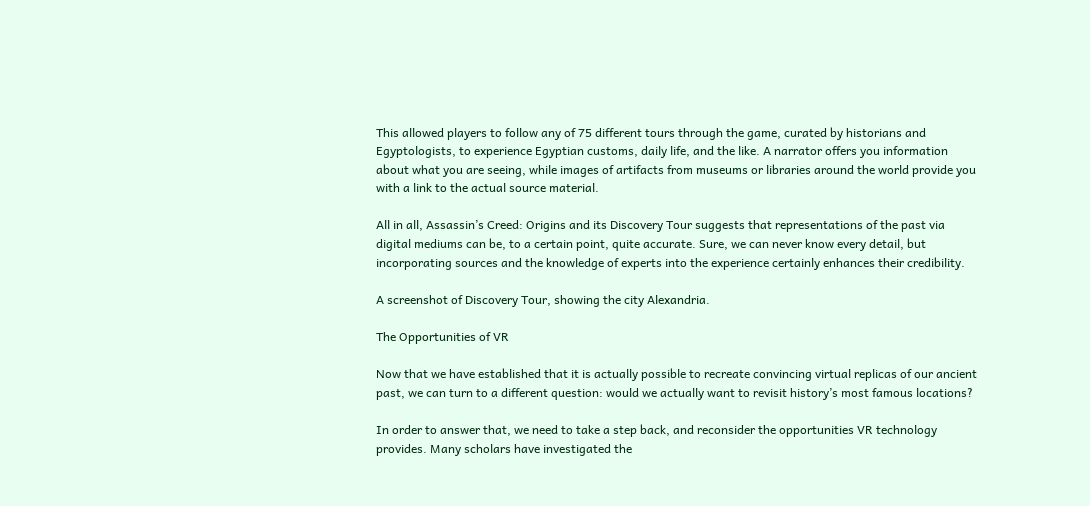This allowed players to follow any of 75 different tours through the game, curated by historians and Egyptologists, to experience Egyptian customs, daily life, and the like. A narrator offers you information about what you are seeing, while images of artifacts from museums or libraries around the world provide you with a link to the actual source material.

All in all, Assassin’s Creed: Origins and its Discovery Tour suggests that representations of the past via digital mediums can be, to a certain point, quite accurate. Sure, we can never know every detail, but incorporating sources and the knowledge of experts into the experience certainly enhances their credibility.

A screenshot of Discovery Tour, showing the city Alexandria.

The Opportunities of VR

Now that we have established that it is actually possible to recreate convincing virtual replicas of our ancient past, we can turn to a different question: would we actually want to revisit history’s most famous locations?

In order to answer that, we need to take a step back, and reconsider the opportunities VR technology provides. Many scholars have investigated the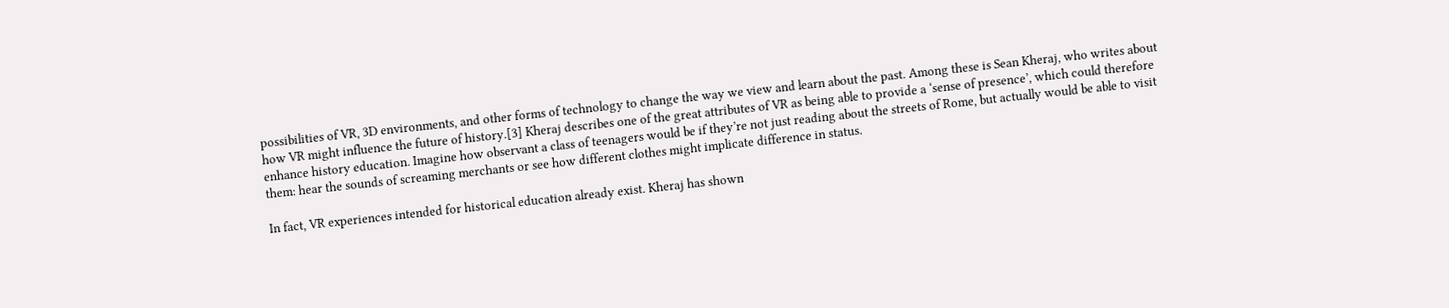possibilities of VR, 3D environments, and other forms of technology to change the way we view and learn about the past. Among these is Sean Kheraj, who writes about how VR might influence the future of history.[3] Kheraj describes one of the great attributes of VR as being able to provide a ‘sense of presence’, which could therefore enhance history education. Imagine how observant a class of teenagers would be if they’re not just reading about the streets of Rome, but actually would be able to visit them: hear the sounds of screaming merchants or see how different clothes might implicate difference in status.

In fact, VR experiences intended for historical education already exist. Kheraj has shown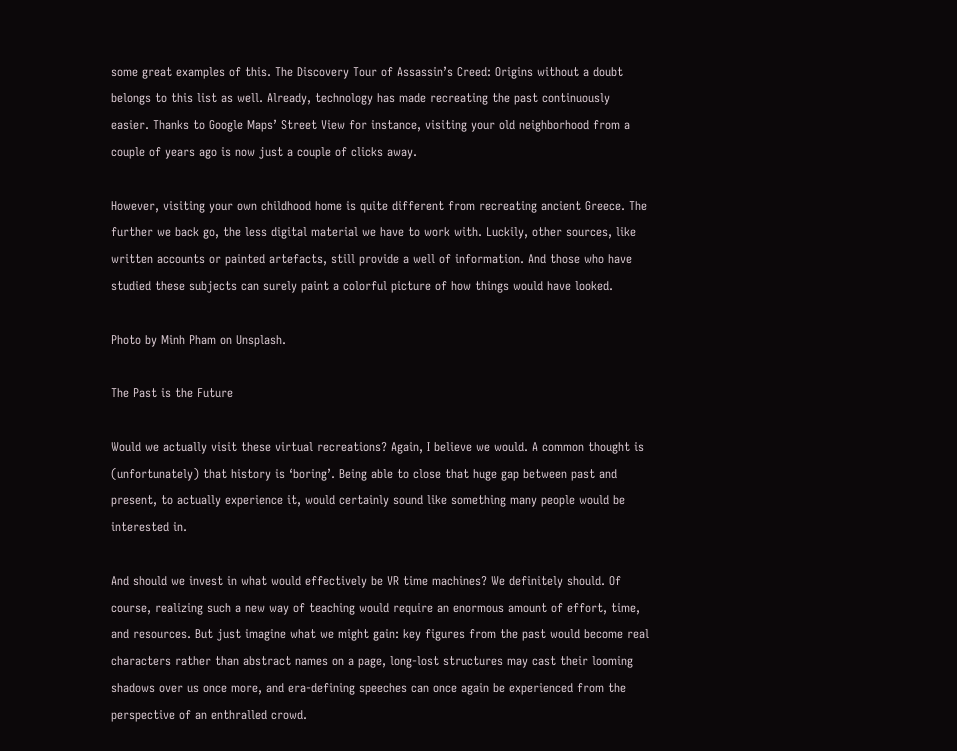some great examples of this. The Discovery Tour of Assassin’s Creed: Origins without a doubt belongs to this list as well. Already, technology has made recreating the past continuously easier. Thanks to Google Maps’ Street View for instance, visiting your old neighborhood from a couple of years ago is now just a couple of clicks away.

However, visiting your own childhood home is quite different from recreating ancient Greece. The further we back go, the less digital material we have to work with. Luckily, other sources, like written accounts or painted artefacts, still provide a well of information. And those who have studied these subjects can surely paint a colorful picture of how things would have looked.

Photo by Minh Pham on Unsplash.

The Past is the Future

Would we actually visit these virtual recreations? Again, I believe we would. A common thought is (unfortunately) that history is ‘boring’. Being able to close that huge gap between past and present, to actually experience it, would certainly sound like something many people would be interested in.

And should we invest in what would effectively be VR time machines? We definitely should. Of course, realizing such a new way of teaching would require an enormous amount of effort, time, and resources. But just imagine what we might gain: key figures from the past would become real characters rather than abstract names on a page, long-lost structures may cast their looming shadows over us once more, and era-defining speeches can once again be experienced from the perspective of an enthralled crowd.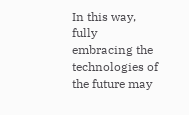In this way, fully embracing the technologies of the future may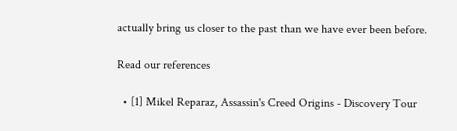actually bring us closer to the past than we have ever been before.

Read our references

  • [1] Mikel Reparaz, Assassin's Creed Origins - Discovery Tour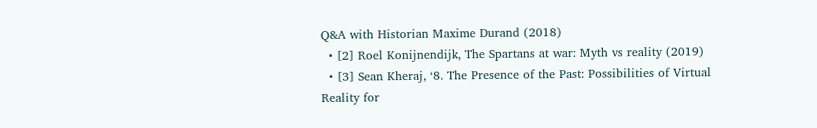Q&A with Historian Maxime Durand (2018)
  • [2] Roel Konijnendijk, The Spartans at war: Myth vs reality (2019)
  • [3] Sean Kheraj, ‘8. The Presence of the Past: Possibilities of Virtual Reality for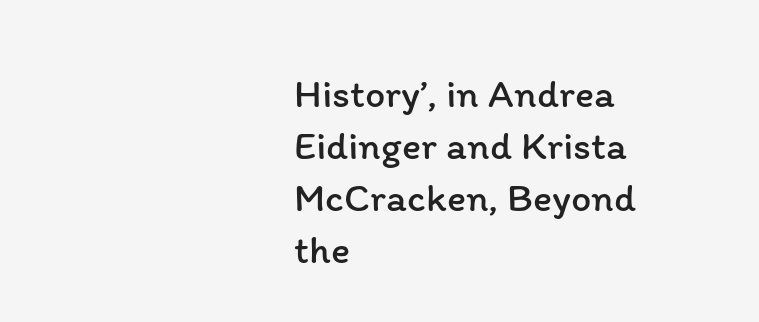History’, in Andrea Eidinger and Krista McCracken, Beyond the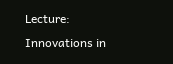Lecture: Innovations in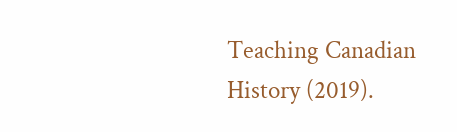Teaching Canadian History (2019).